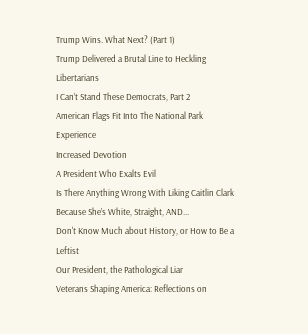Trump Wins. What Next? (Part 1)
Trump Delivered a Brutal Line to Heckling Libertarians
I Can’t Stand These Democrats, Part 2
American Flags Fit Into The National Park Experience
Increased Devotion
A President Who Exalts Evil
Is There Anything Wrong With Liking Caitlin Clark Because She’s White, Straight, AND...
Don't Know Much about History, or How to Be a Leftist
Our President, the Pathological Liar
Veterans Shaping America: Reflections on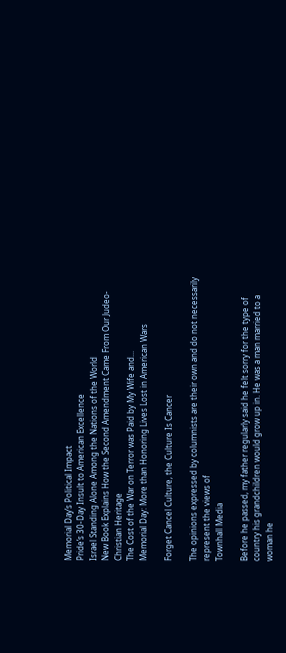Memorial Day’s Political Impact
Pride’s 30-Day Insult to American Excellence
Israel Standing Alone Among the Nations of the World
New Book Explains How the Second Amendment Came From Our Judeo-Christian Heritage
The Cost of the War on Terror was Paid by My Wife and...
Memorial Day: More than Honoring Lives Lost in American Wars

Forget Cancel Culture, the Culture Is Cancer

The opinions expressed by columnists are their own and do not necessarily represent the views of
Townhall Media

Before he passed, my father regularly said he felt sorry for the type of country his grandchildren would grow up in. He was a man married to a woman he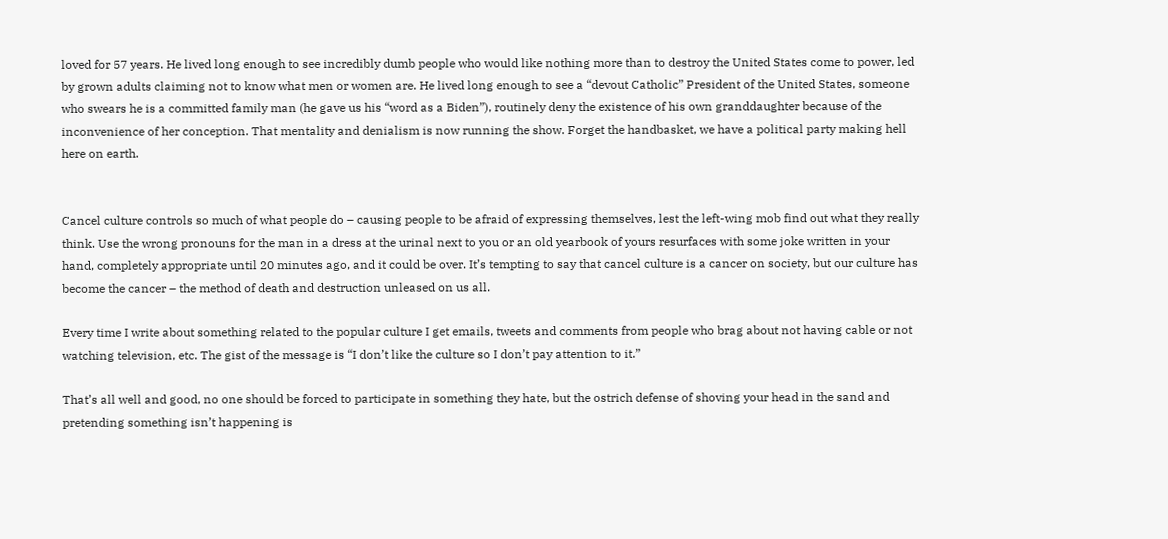loved for 57 years. He lived long enough to see incredibly dumb people who would like nothing more than to destroy the United States come to power, led by grown adults claiming not to know what men or women are. He lived long enough to see a “devout Catholic” President of the United States, someone who swears he is a committed family man (he gave us his “word as a Biden”), routinely deny the existence of his own granddaughter because of the inconvenience of her conception. That mentality and denialism is now running the show. Forget the handbasket, we have a political party making hell here on earth.


Cancel culture controls so much of what people do – causing people to be afraid of expressing themselves, lest the left-wing mob find out what they really think. Use the wrong pronouns for the man in a dress at the urinal next to you or an old yearbook of yours resurfaces with some joke written in your hand, completely appropriate until 20 minutes ago, and it could be over. It’s tempting to say that cancel culture is a cancer on society, but our culture has become the cancer – the method of death and destruction unleased on us all.

Every time I write about something related to the popular culture I get emails, tweets and comments from people who brag about not having cable or not watching television, etc. The gist of the message is “I don’t like the culture so I don’t pay attention to it.”

That’s all well and good, no one should be forced to participate in something they hate, but the ostrich defense of shoving your head in the sand and pretending something isn’t happening is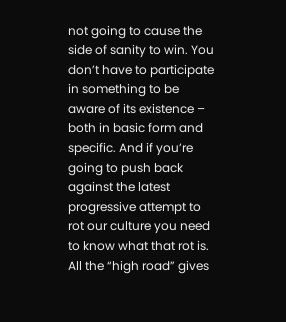not going to cause the side of sanity to win. You don’t have to participate in something to be aware of its existence – both in basic form and specific. And if you’re going to push back against the latest progressive attempt to rot our culture you need to know what that rot is. All the “high road” gives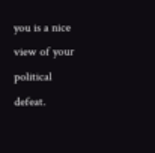you is a nice view of your political defeat.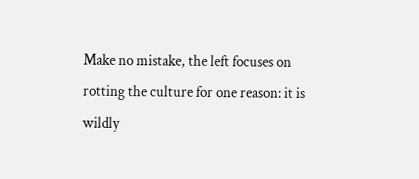Make no mistake, the left focuses on rotting the culture for one reason: it is wildly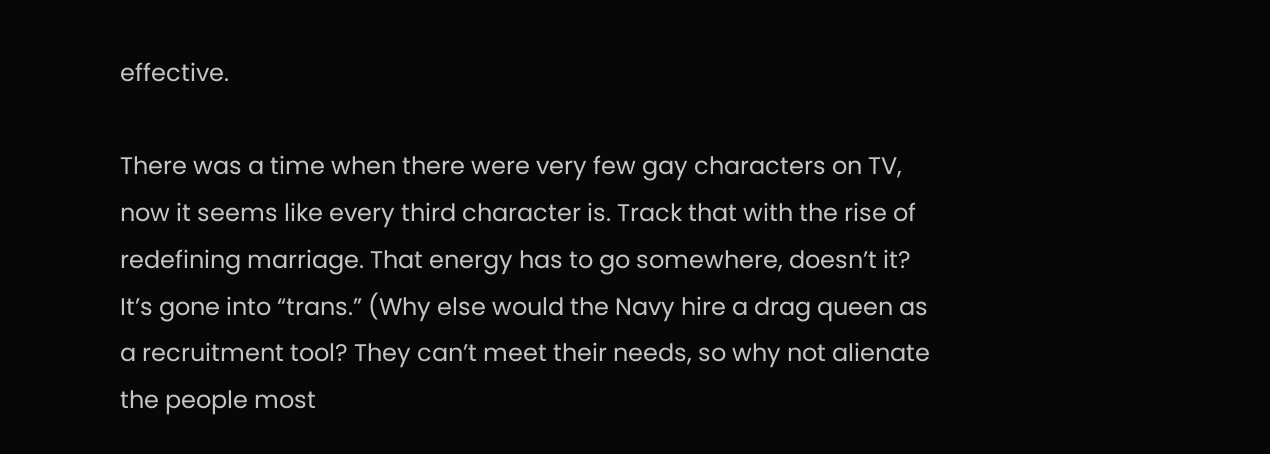effective.

There was a time when there were very few gay characters on TV, now it seems like every third character is. Track that with the rise of redefining marriage. That energy has to go somewhere, doesn’t it? It’s gone into “trans.” (Why else would the Navy hire a drag queen as a recruitment tool? They can’t meet their needs, so why not alienate the people most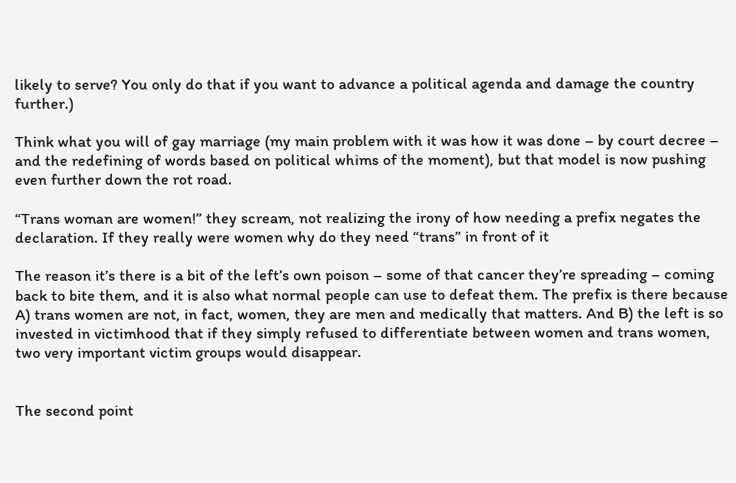likely to serve? You only do that if you want to advance a political agenda and damage the country further.)

Think what you will of gay marriage (my main problem with it was how it was done – by court decree – and the redefining of words based on political whims of the moment), but that model is now pushing even further down the rot road.

“Trans woman are women!” they scream, not realizing the irony of how needing a prefix negates the declaration. If they really were women why do they need “trans” in front of it

The reason it’s there is a bit of the left’s own poison – some of that cancer they’re spreading – coming back to bite them, and it is also what normal people can use to defeat them. The prefix is there because A) trans women are not, in fact, women, they are men and medically that matters. And B) the left is so invested in victimhood that if they simply refused to differentiate between women and trans women, two very important victim groups would disappear.


The second point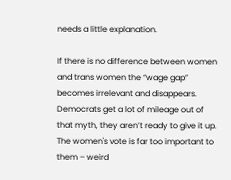needs a little explanation.

If there is no difference between women and trans women the “wage gap” becomes irrelevant and disappears. Democrats get a lot of mileage out of that myth, they aren’t ready to give it up. The women's vote is far too important to them – weird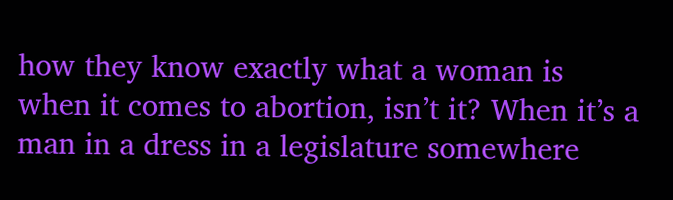how they know exactly what a woman is when it comes to abortion, isn’t it? When it’s a man in a dress in a legislature somewhere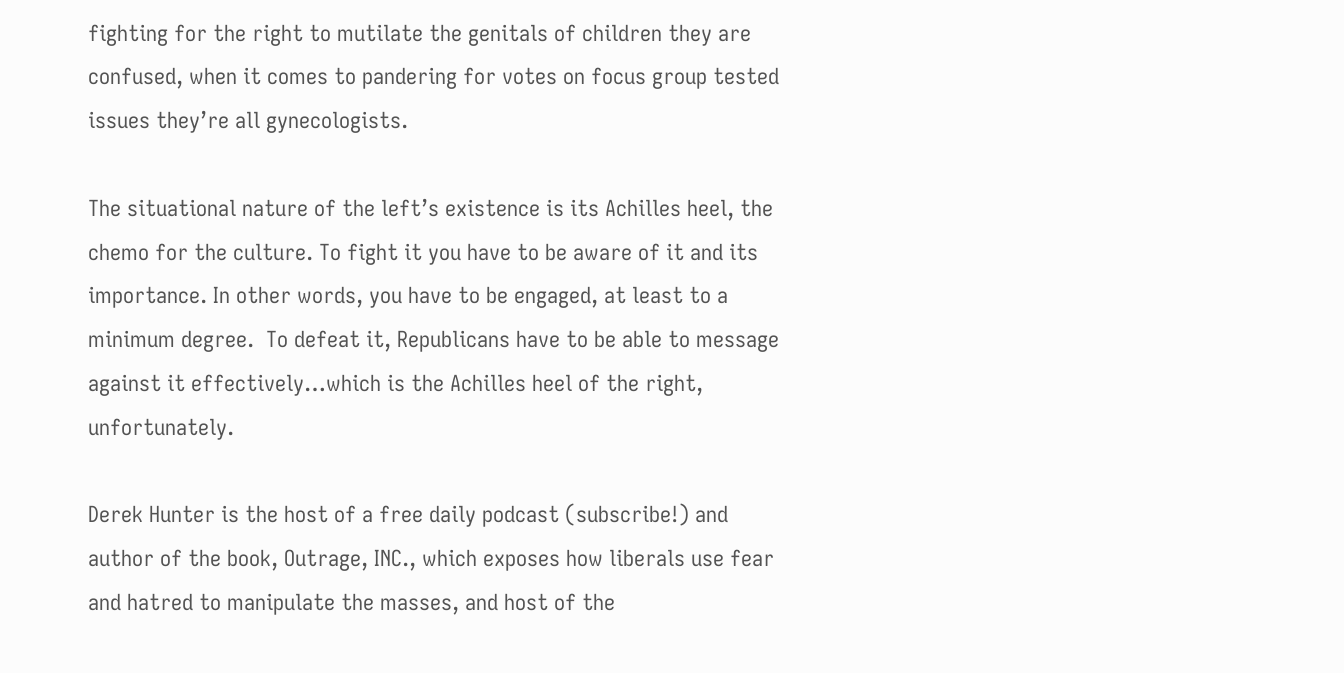fighting for the right to mutilate the genitals of children they are confused, when it comes to pandering for votes on focus group tested issues they’re all gynecologists.

The situational nature of the left’s existence is its Achilles heel, the chemo for the culture. To fight it you have to be aware of it and its importance. In other words, you have to be engaged, at least to a minimum degree.  To defeat it, Republicans have to be able to message against it effectively…which is the Achilles heel of the right, unfortunately.

Derek Hunter is the host of a free daily podcast (subscribe!) and author of the book, Outrage, INC., which exposes how liberals use fear and hatred to manipulate the masses, and host of the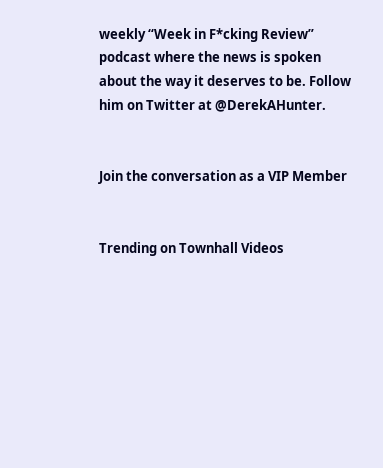weekly “Week in F*cking Review” podcast where the news is spoken about the way it deserves to be. Follow him on Twitter at @DerekAHunter.


Join the conversation as a VIP Member


Trending on Townhall Videos